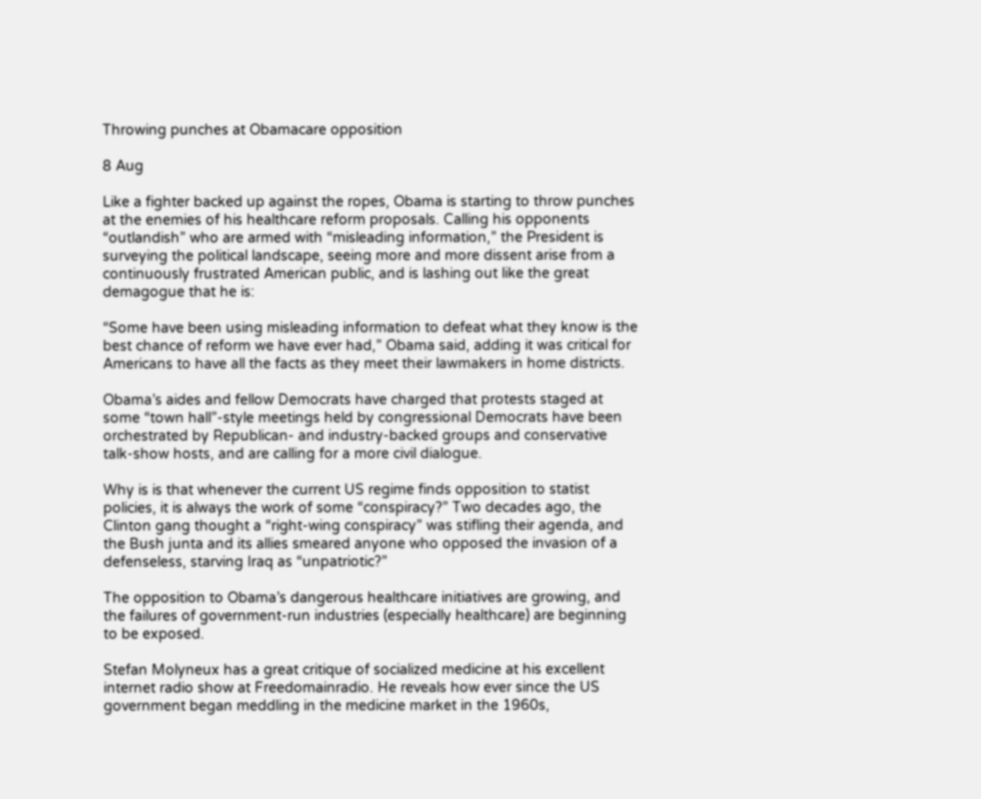Throwing punches at Obamacare opposition

8 Aug

Like a fighter backed up against the ropes, Obama is starting to throw punches at the enemies of his healthcare reform proposals. Calling his opponents “outlandish” who are armed with “misleading information,” the President is surveying the political landscape, seeing more and more dissent arise from a continuously frustrated American public, and is lashing out like the great demagogue that he is:

“Some have been using misleading information to defeat what they know is the best chance of reform we have ever had,” Obama said, adding it was critical for Americans to have all the facts as they meet their lawmakers in home districts.

Obama’s aides and fellow Democrats have charged that protests staged at some “town hall”-style meetings held by congressional Democrats have been orchestrated by Republican- and industry-backed groups and conservative talk-show hosts, and are calling for a more civil dialogue.

Why is is that whenever the current US regime finds opposition to statist policies, it is always the work of some “conspiracy?” Two decades ago, the Clinton gang thought a “right-wing conspiracy” was stifling their agenda, and the Bush junta and its allies smeared anyone who opposed the invasion of a defenseless, starving Iraq as “unpatriotic?”

The opposition to Obama’s dangerous healthcare initiatives are growing, and the failures of government-run industries (especially healthcare) are beginning to be exposed.

Stefan Molyneux has a great critique of socialized medicine at his excellent internet radio show at Freedomainradio. He reveals how ever since the US government began meddling in the medicine market in the 1960s,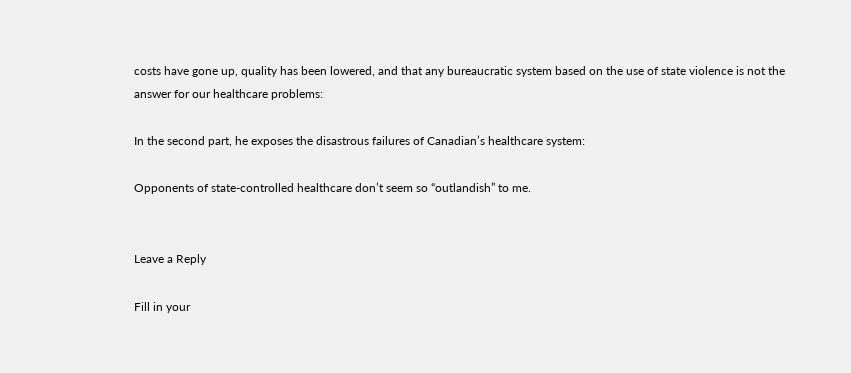costs have gone up, quality has been lowered, and that any bureaucratic system based on the use of state violence is not the answer for our healthcare problems:

In the second part, he exposes the disastrous failures of Canadian’s healthcare system:

Opponents of state-controlled healthcare don’t seem so “outlandish” to me.


Leave a Reply

Fill in your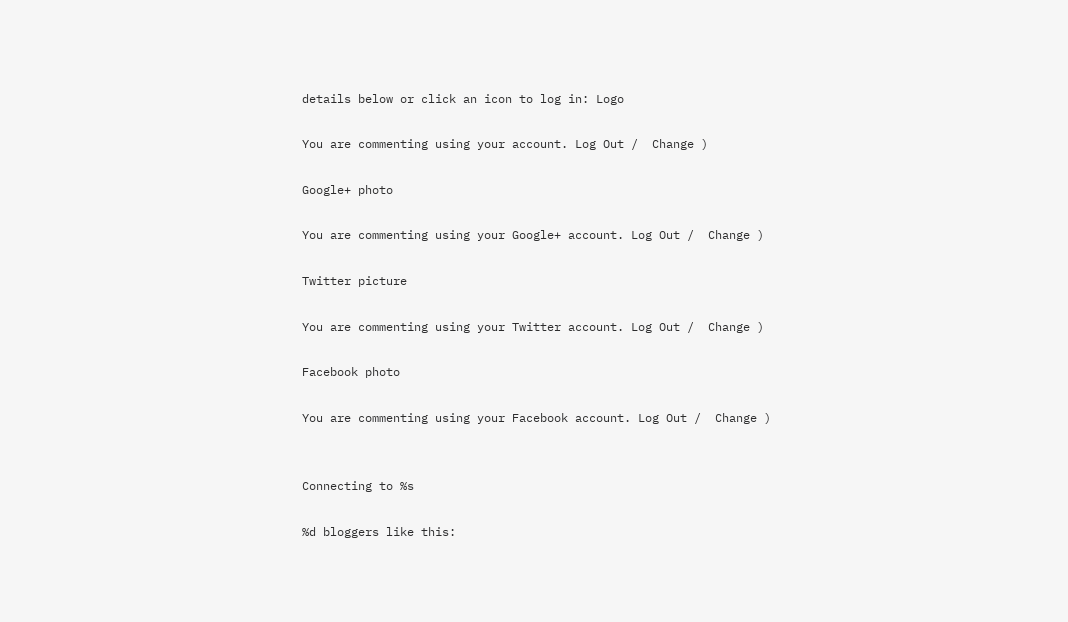details below or click an icon to log in: Logo

You are commenting using your account. Log Out /  Change )

Google+ photo

You are commenting using your Google+ account. Log Out /  Change )

Twitter picture

You are commenting using your Twitter account. Log Out /  Change )

Facebook photo

You are commenting using your Facebook account. Log Out /  Change )


Connecting to %s

%d bloggers like this: